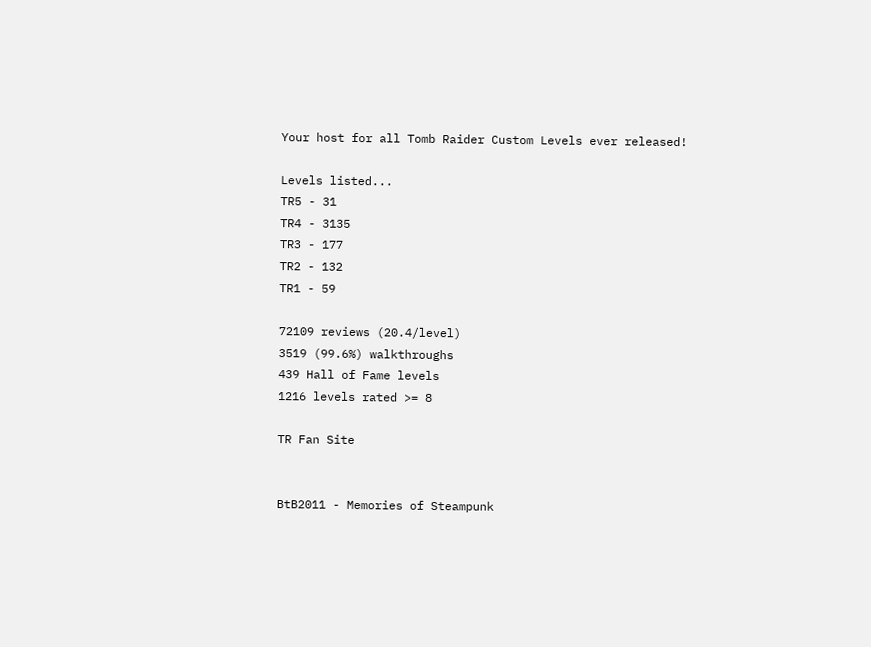Your host for all Tomb Raider Custom Levels ever released!

Levels listed...
TR5 - 31
TR4 - 3135
TR3 - 177
TR2 - 132
TR1 - 59

72109 reviews (20.4/level)
3519 (99.6%) walkthroughs
439 Hall of Fame levels
1216 levels rated >= 8

TR Fan Site


BtB2011 - Memories of Steampunk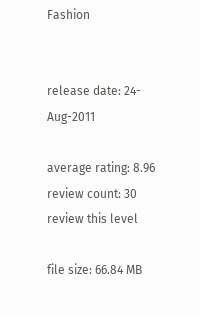Fashion


release date: 24-Aug-2011

average rating: 8.96
review count: 30
review this level

file size: 66.84 MB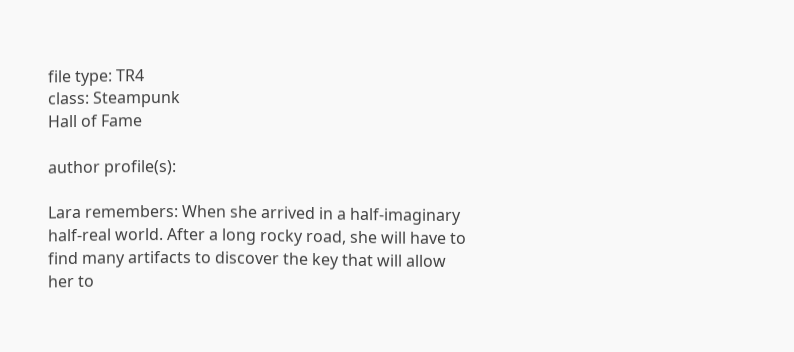file type: TR4
class: Steampunk
Hall of Fame

author profile(s):

Lara remembers: When she arrived in a half-imaginary half-real world. After a long rocky road, she will have to find many artifacts to discover the key that will allow her to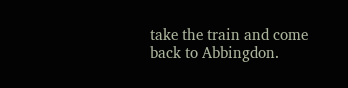take the train and come back to Abbingdon.